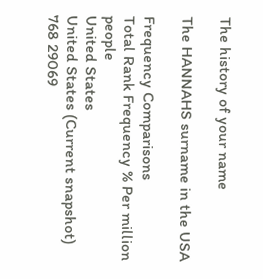The history of your name

The HANNAHS surname in the USA

Frequency Comparisons
Total Rank Frequency % Per million people
United States
United States (Current snapshot) 768 29069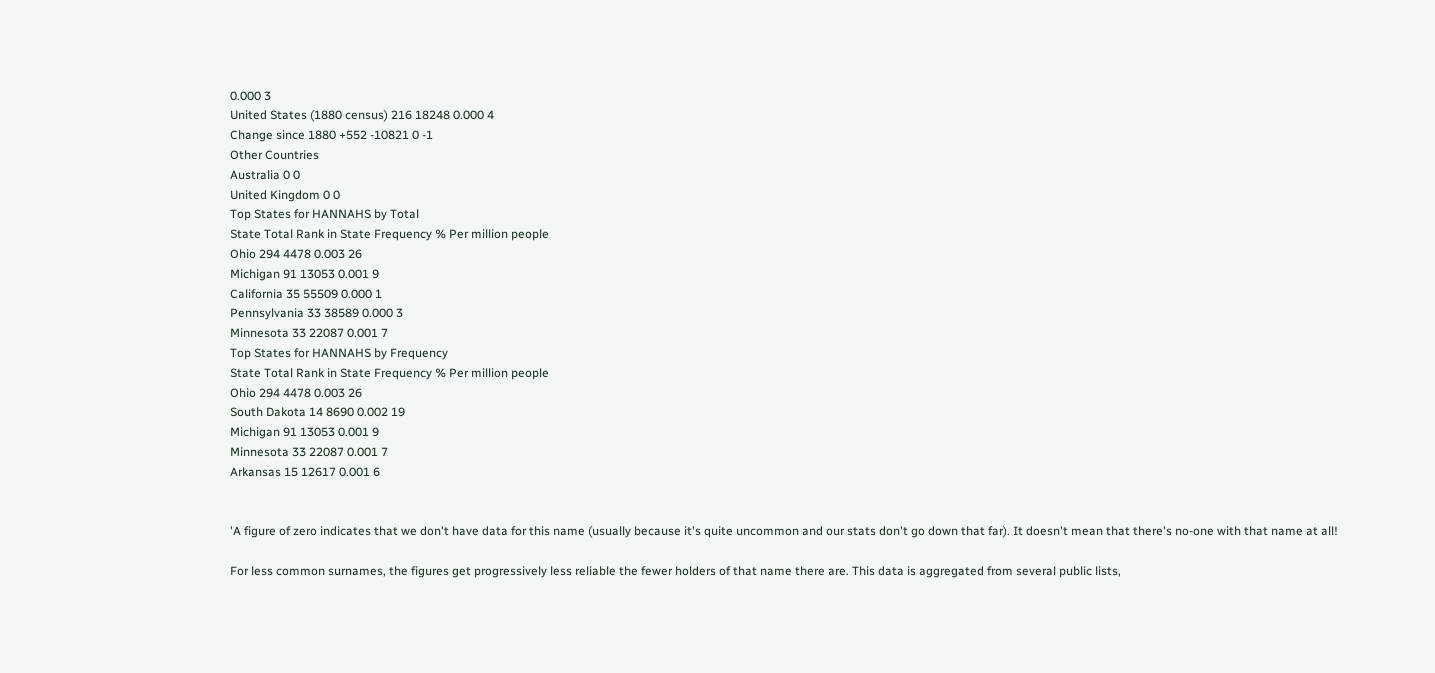0.000 3
United States (1880 census) 216 18248 0.000 4
Change since 1880 +552 -10821 0 -1
Other Countries
Australia 0 0
United Kingdom 0 0
Top States for HANNAHS by Total
State Total Rank in State Frequency % Per million people
Ohio 294 4478 0.003 26
Michigan 91 13053 0.001 9
California 35 55509 0.000 1
Pennsylvania 33 38589 0.000 3
Minnesota 33 22087 0.001 7
Top States for HANNAHS by Frequency
State Total Rank in State Frequency % Per million people
Ohio 294 4478 0.003 26
South Dakota 14 8690 0.002 19
Michigan 91 13053 0.001 9
Minnesota 33 22087 0.001 7
Arkansas 15 12617 0.001 6


'A figure of zero indicates that we don't have data for this name (usually because it's quite uncommon and our stats don't go down that far). It doesn't mean that there's no-one with that name at all!

For less common surnames, the figures get progressively less reliable the fewer holders of that name there are. This data is aggregated from several public lists,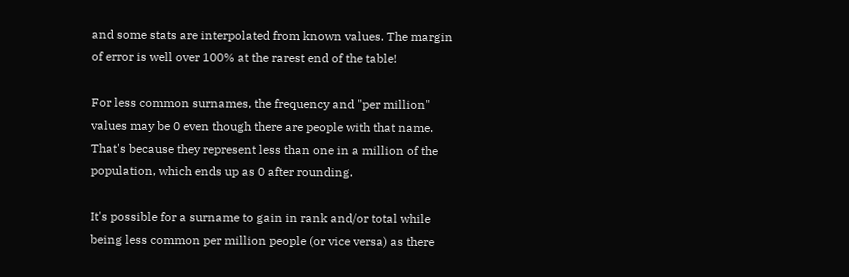and some stats are interpolated from known values. The margin of error is well over 100% at the rarest end of the table!

For less common surnames, the frequency and "per million" values may be 0 even though there are people with that name. That's because they represent less than one in a million of the population, which ends up as 0 after rounding.

It's possible for a surname to gain in rank and/or total while being less common per million people (or vice versa) as there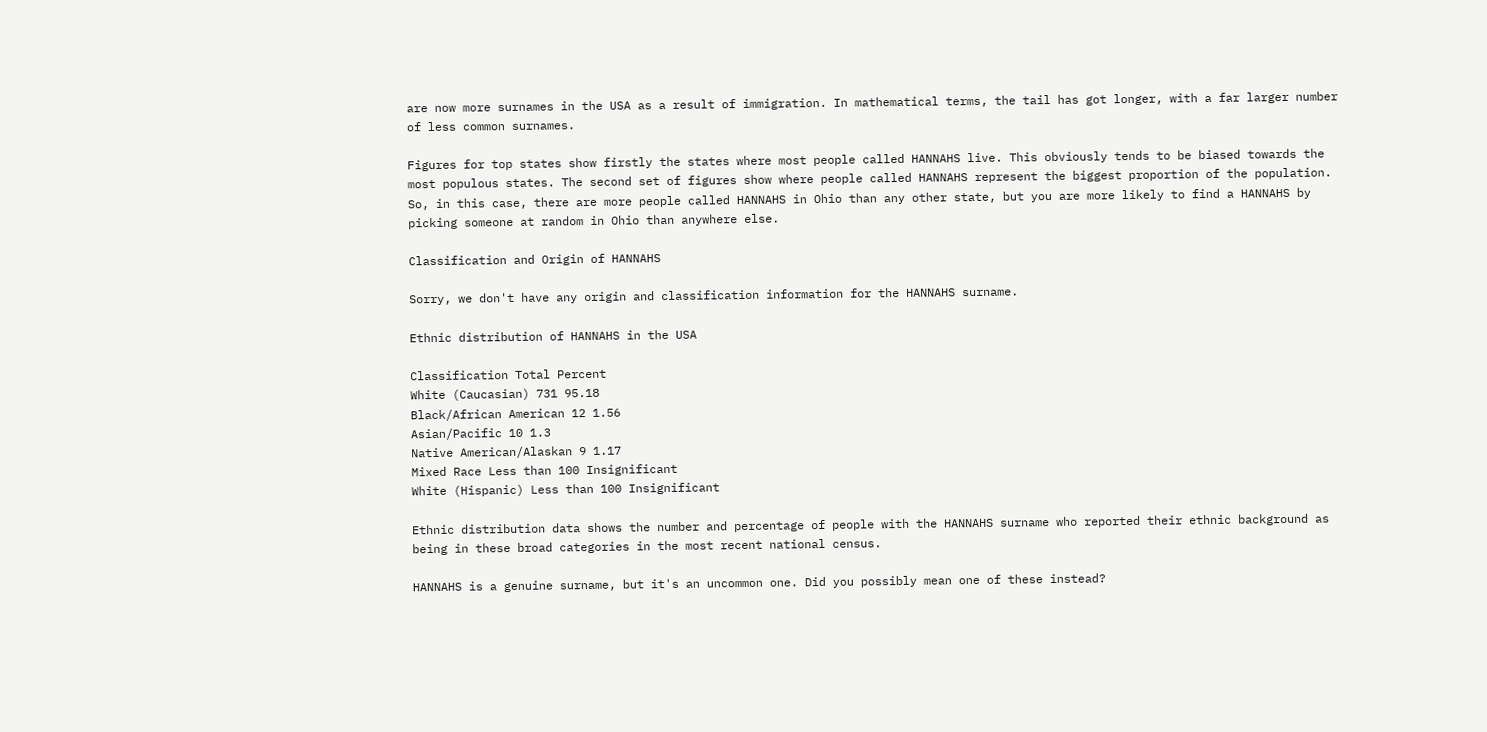are now more surnames in the USA as a result of immigration. In mathematical terms, the tail has got longer, with a far larger number of less common surnames.

Figures for top states show firstly the states where most people called HANNAHS live. This obviously tends to be biased towards the most populous states. The second set of figures show where people called HANNAHS represent the biggest proportion of the population. So, in this case, there are more people called HANNAHS in Ohio than any other state, but you are more likely to find a HANNAHS by picking someone at random in Ohio than anywhere else.

Classification and Origin of HANNAHS

Sorry, we don't have any origin and classification information for the HANNAHS surname.

Ethnic distribution of HANNAHS in the USA

Classification Total Percent
White (Caucasian) 731 95.18
Black/African American 12 1.56
Asian/Pacific 10 1.3
Native American/Alaskan 9 1.17
Mixed Race Less than 100 Insignificant
White (Hispanic) Less than 100 Insignificant

Ethnic distribution data shows the number and percentage of people with the HANNAHS surname who reported their ethnic background as being in these broad categories in the most recent national census.

HANNAHS is a genuine surname, but it's an uncommon one. Did you possibly mean one of these instead?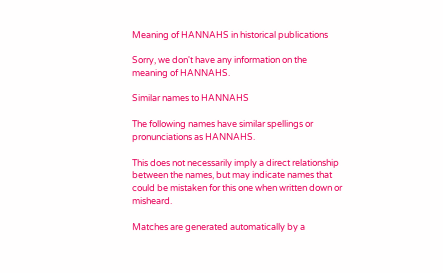Meaning of HANNAHS in historical publications

Sorry, we don't have any information on the meaning of HANNAHS.

Similar names to HANNAHS

The following names have similar spellings or pronunciations as HANNAHS.

This does not necessarily imply a direct relationship between the names, but may indicate names that could be mistaken for this one when written down or misheard.

Matches are generated automatically by a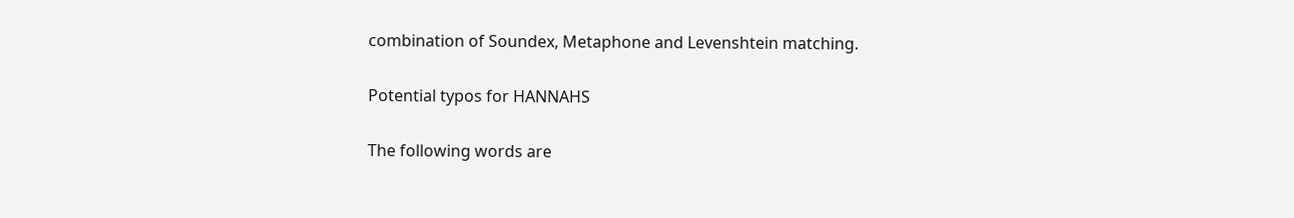combination of Soundex, Metaphone and Levenshtein matching.

Potential typos for HANNAHS

The following words are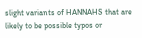slight variants of HANNAHS that are likely to be possible typos or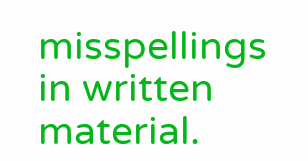misspellings in written material.